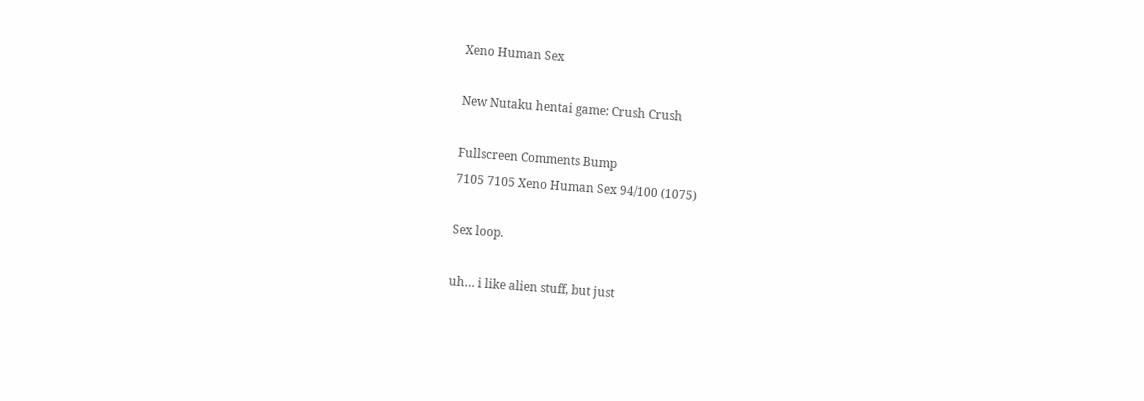Xeno Human Sex

New Nutaku hentai game: Crush Crush

Fullscreen Comments Bump
7105 7105 Xeno Human Sex 94/100 (1075)

Sex loop.

uh… i like alien stuff, but just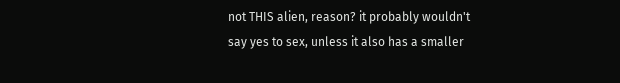not THIS alien, reason? it probably wouldn't say yes to sex, unless it also has a smaller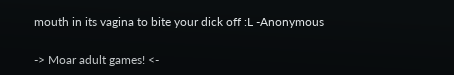mouth in its vagina to bite your dick off :L -Anonymous

-> Moar adult games! <-